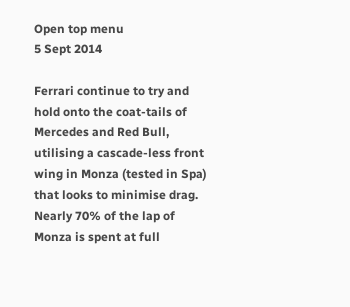Open top menu
5 Sept 2014

Ferrari continue to try and hold onto the coat-tails of Mercedes and Red Bull, utilising a cascade-less front wing in Monza (tested in Spa) that looks to minimise drag. Nearly 70% of the lap of Monza is spent at full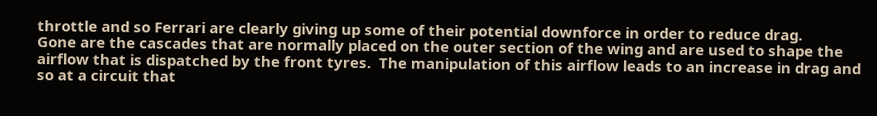throttle and so Ferrari are clearly giving up some of their potential downforce in order to reduce drag.
Gone are the cascades that are normally placed on the outer section of the wing and are used to shape the airflow that is dispatched by the front tyres.  The manipulation of this airflow leads to an increase in drag and so at a circuit that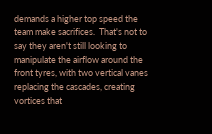demands a higher top speed the team make sacrifices.  That's not to say they aren't still looking to manipulate the airflow around the front tyres, with two vertical vanes replacing the cascades, creating vortices that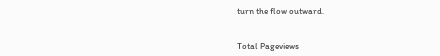turn the flow outward.


Total Pageviews